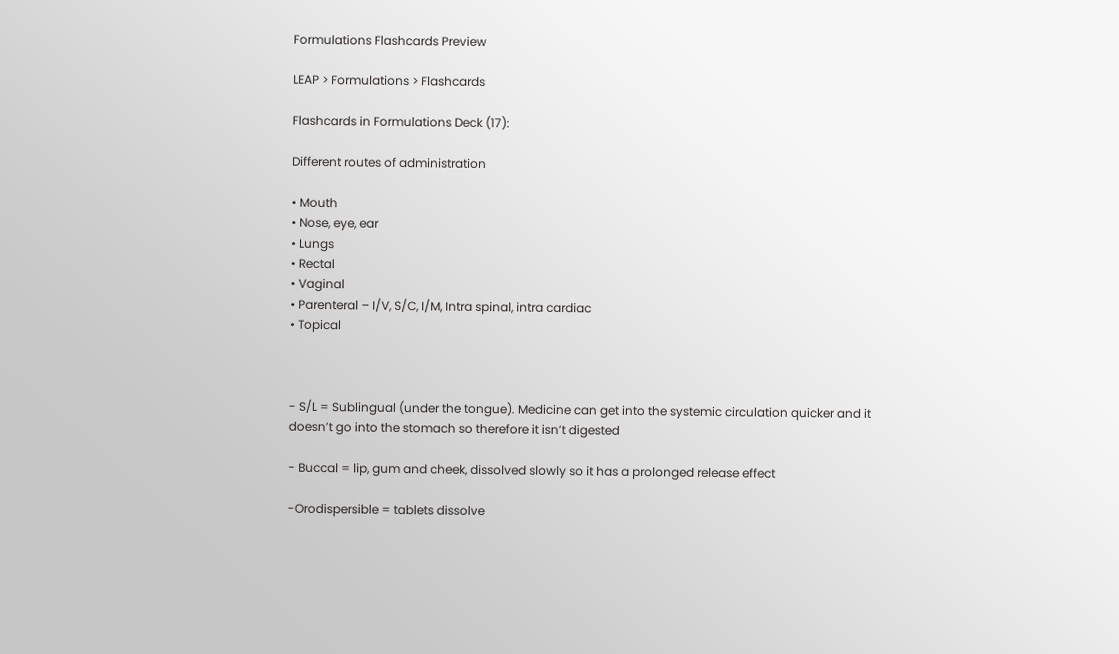Formulations Flashcards Preview

LEAP > Formulations > Flashcards

Flashcards in Formulations Deck (17):

Different routes of administration

• Mouth
• Nose, eye, ear
• Lungs
• Rectal
• Vaginal
• Parenteral – I/V, S/C, I/M, Intra spinal, intra cardiac
• Topical



- S/L = Sublingual (under the tongue). Medicine can get into the systemic circulation quicker and it doesn’t go into the stomach so therefore it isn’t digested

- Buccal = lip, gum and cheek, dissolved slowly so it has a prolonged release effect

-Orodispersible = tablets dissolve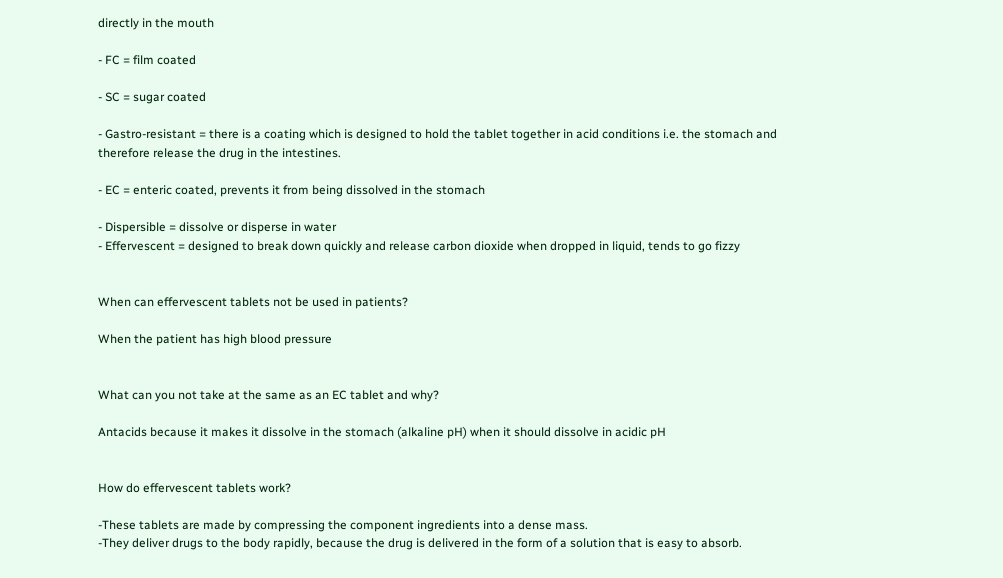directly in the mouth

- FC = film coated

- SC = sugar coated

- Gastro-resistant = there is a coating which is designed to hold the tablet together in acid conditions i.e. the stomach and therefore release the drug in the intestines.

- EC = enteric coated, prevents it from being dissolved in the stomach

- Dispersible = dissolve or disperse in water
- Effervescent = designed to break down quickly and release carbon dioxide when dropped in liquid, tends to go fizzy


When can effervescent tablets not be used in patients?

When the patient has high blood pressure


What can you not take at the same as an EC tablet and why?

Antacids because it makes it dissolve in the stomach (alkaline pH) when it should dissolve in acidic pH


How do effervescent tablets work?

-These tablets are made by compressing the component ingredients into a dense mass.
-They deliver drugs to the body rapidly, because the drug is delivered in the form of a solution that is easy to absorb.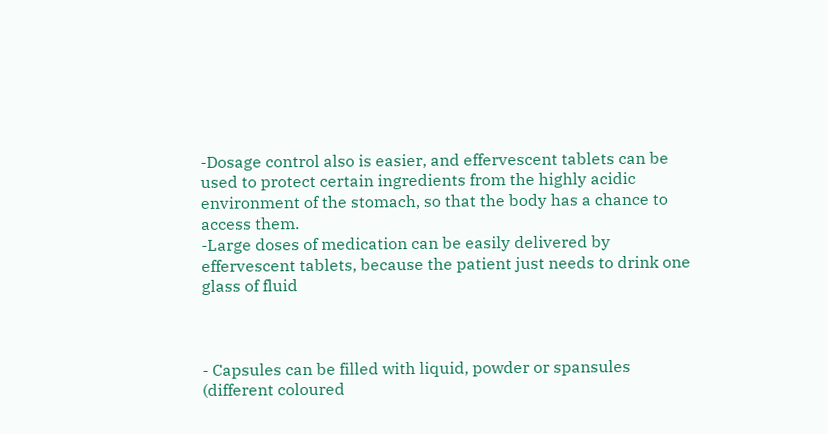-Dosage control also is easier, and effervescent tablets can be used to protect certain ingredients from the highly acidic environment of the stomach, so that the body has a chance to access them.
-Large doses of medication can be easily delivered by effervescent tablets, because the patient just needs to drink one glass of fluid



- Capsules can be filled with liquid, powder or spansules (different coloured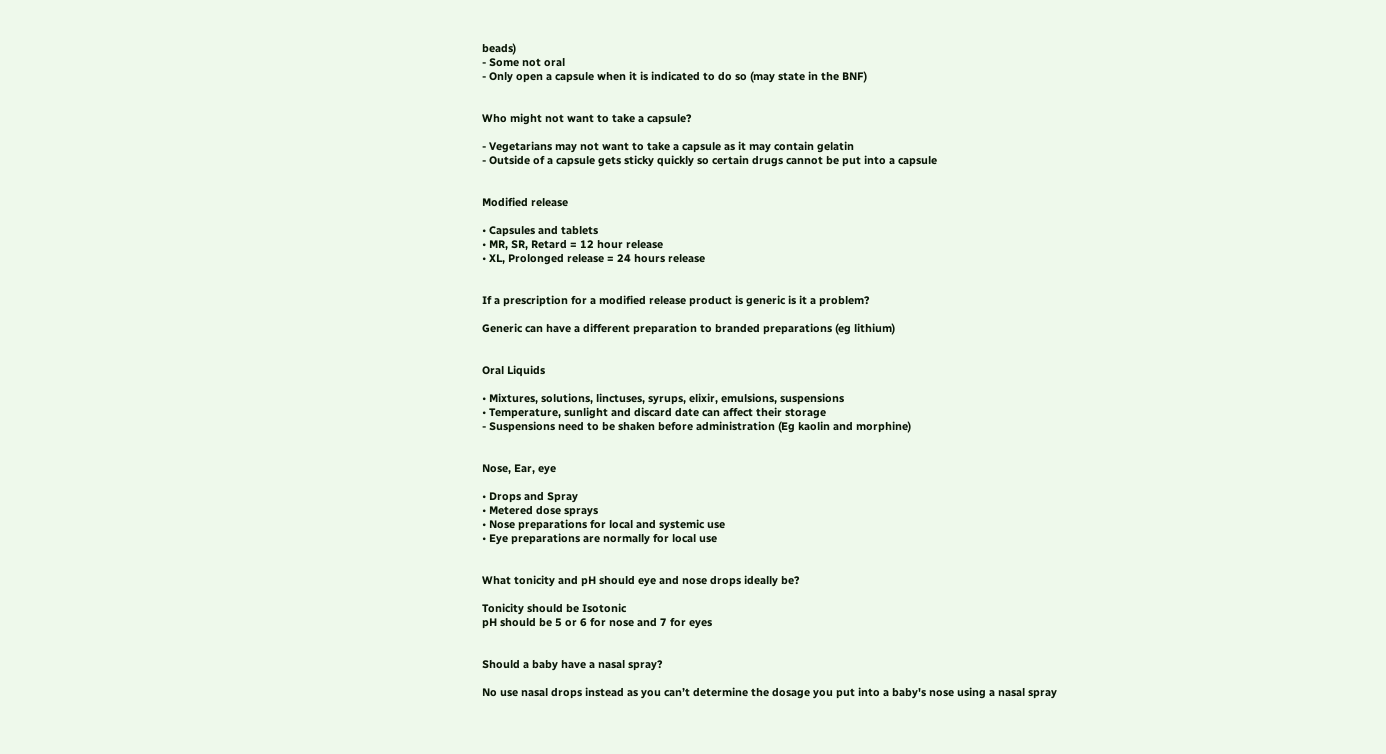beads)
- Some not oral
- Only open a capsule when it is indicated to do so (may state in the BNF)


Who might not want to take a capsule?

- Vegetarians may not want to take a capsule as it may contain gelatin
- Outside of a capsule gets sticky quickly so certain drugs cannot be put into a capsule


Modified release

• Capsules and tablets
• MR, SR, Retard = 12 hour release
• XL, Prolonged release = 24 hours release


If a prescription for a modified release product is generic is it a problem?

Generic can have a different preparation to branded preparations (eg lithium)


Oral Liquids

• Mixtures, solutions, linctuses, syrups, elixir, emulsions, suspensions
• Temperature, sunlight and discard date can affect their storage
- Suspensions need to be shaken before administration (Eg kaolin and morphine)


Nose, Ear, eye

• Drops and Spray
• Metered dose sprays
• Nose preparations for local and systemic use
• Eye preparations are normally for local use


What tonicity and pH should eye and nose drops ideally be?

Tonicity should be Isotonic
pH should be 5 or 6 for nose and 7 for eyes


Should a baby have a nasal spray?

No use nasal drops instead as you can’t determine the dosage you put into a baby's nose using a nasal spray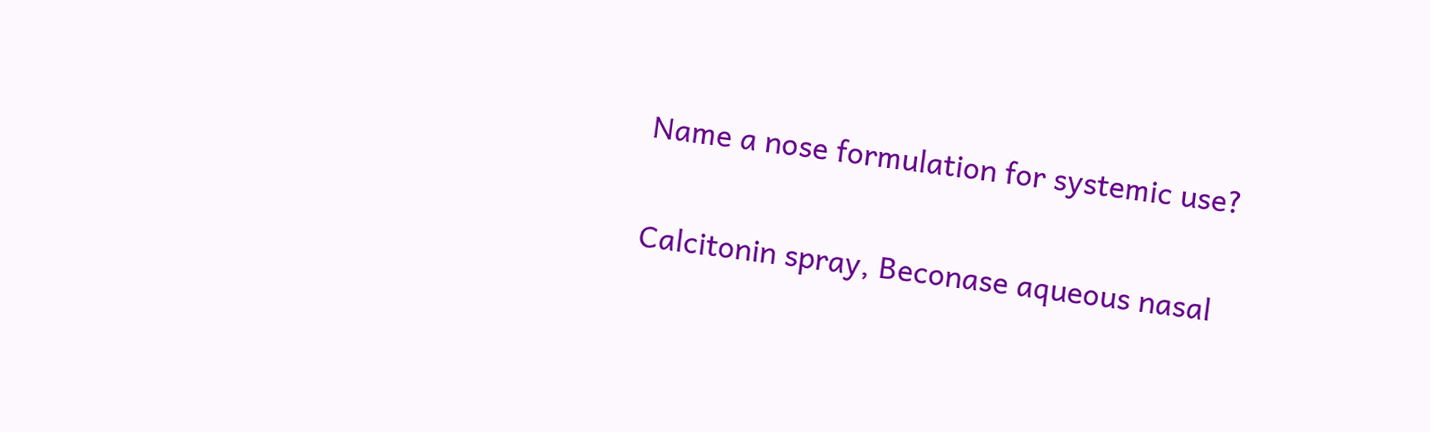Name a nose formulation for systemic use?

Calcitonin spray, Beconase aqueous nasal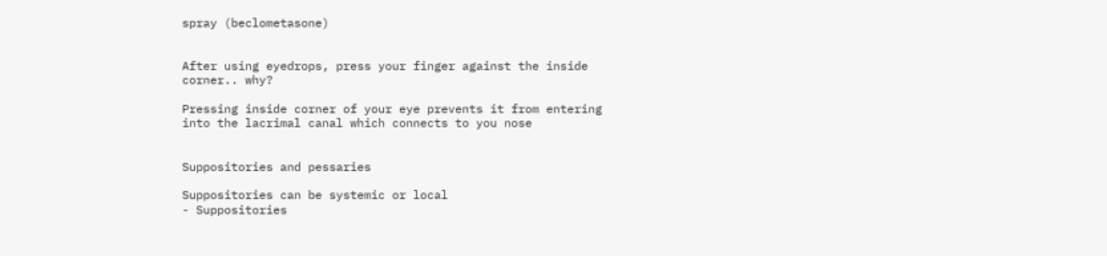spray (beclometasone)


After using eyedrops, press your finger against the inside corner.. why?

Pressing inside corner of your eye prevents it from entering into the lacrimal canal which connects to you nose


Suppositories and pessaries

Suppositories can be systemic or local
- Suppositories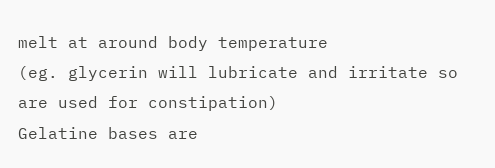melt at around body temperature
(eg. glycerin will lubricate and irritate so are used for constipation)
Gelatine bases are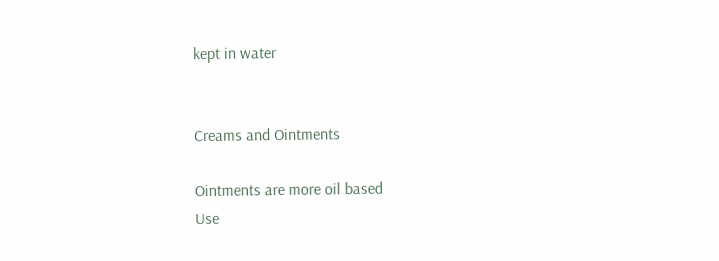kept in water


Creams and Ointments

Ointments are more oil based
Use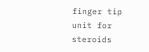finger tip unit for steroids